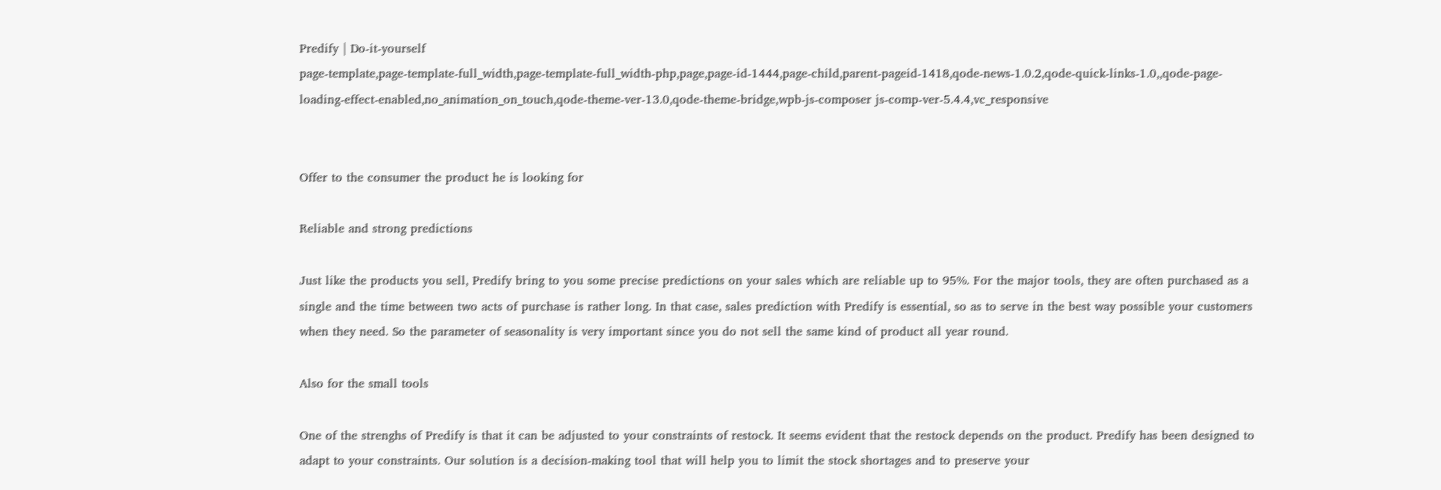Predify | Do-it-yourself
page-template,page-template-full_width,page-template-full_width-php,page,page-id-1444,page-child,parent-pageid-1418,qode-news-1.0.2,qode-quick-links-1.0,,qode-page-loading-effect-enabled,no_animation_on_touch,qode-theme-ver-13.0,qode-theme-bridge,wpb-js-composer js-comp-ver-5.4.4,vc_responsive


Offer to the consumer the product he is looking for

Reliable and strong predictions

Just like the products you sell, Predify bring to you some precise predictions on your sales which are reliable up to 95%. For the major tools, they are often purchased as a single and the time between two acts of purchase is rather long. In that case, sales prediction with Predify is essential, so as to serve in the best way possible your customers when they need. So the parameter of seasonality is very important since you do not sell the same kind of product all year round.

Also for the small tools

One of the strenghs of Predify is that it can be adjusted to your constraints of restock. It seems evident that the restock depends on the product. Predify has been designed to adapt to your constraints. Our solution is a decision-making tool that will help you to limit the stock shortages and to preserve your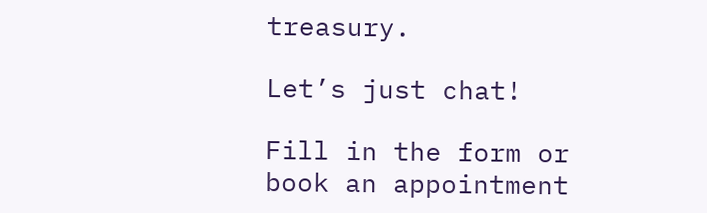treasury.

Let’s just chat!

Fill in the form or book an appointment